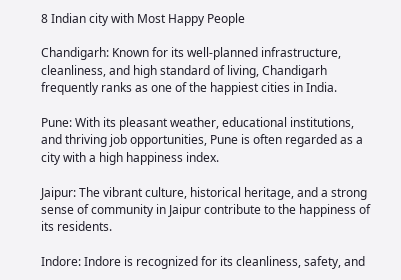8 Indian city with Most Happy People

Chandigarh: Known for its well-planned infrastructure, cleanliness, and high standard of living, Chandigarh frequently ranks as one of the happiest cities in India.

Pune: With its pleasant weather, educational institutions, and thriving job opportunities, Pune is often regarded as a city with a high happiness index.

Jaipur: The vibrant culture, historical heritage, and a strong sense of community in Jaipur contribute to the happiness of its residents.

Indore: Indore is recognized for its cleanliness, safety, and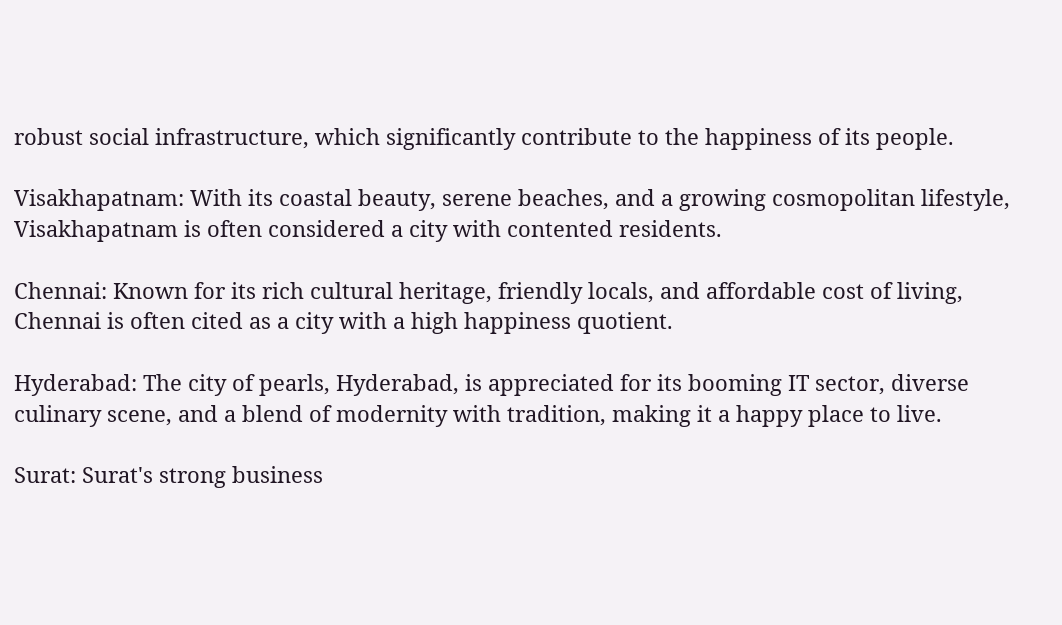robust social infrastructure, which significantly contribute to the happiness of its people.

Visakhapatnam: With its coastal beauty, serene beaches, and a growing cosmopolitan lifestyle, Visakhapatnam is often considered a city with contented residents.

Chennai: Known for its rich cultural heritage, friendly locals, and affordable cost of living, Chennai is often cited as a city with a high happiness quotient.

Hyderabad: The city of pearls, Hyderabad, is appreciated for its booming IT sector, diverse culinary scene, and a blend of modernity with tradition, making it a happy place to live.

Surat: Surat's strong business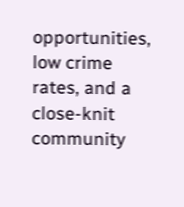opportunities, low crime rates, and a close-knit community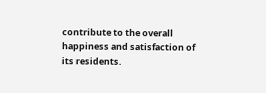contribute to the overall happiness and satisfaction of its residents.